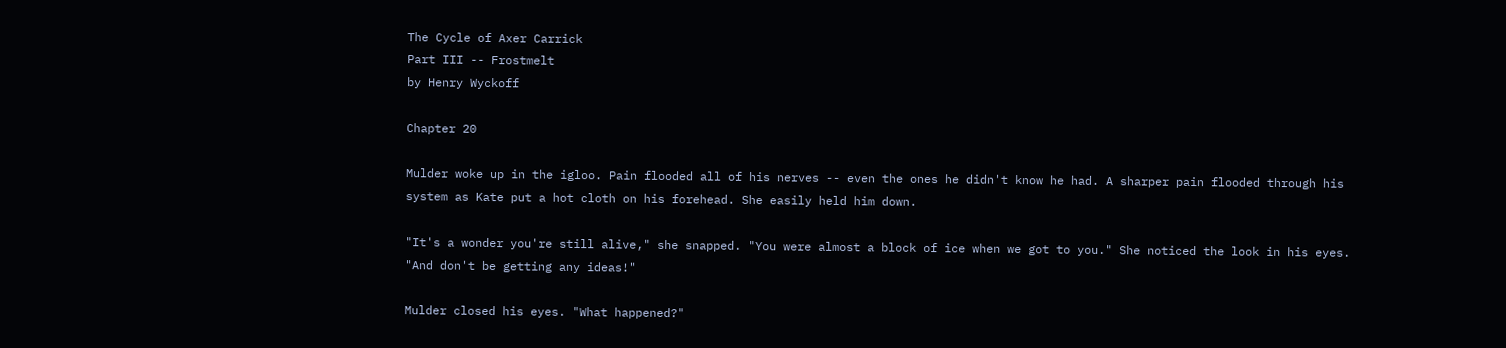The Cycle of Axer Carrick
Part III -- Frostmelt
by Henry Wyckoff

Chapter 20

Mulder woke up in the igloo. Pain flooded all of his nerves -- even the ones he didn't know he had. A sharper pain flooded through his system as Kate put a hot cloth on his forehead. She easily held him down.

"It's a wonder you're still alive," she snapped. "You were almost a block of ice when we got to you." She noticed the look in his eyes. "And don't be getting any ideas!"

Mulder closed his eyes. "What happened?"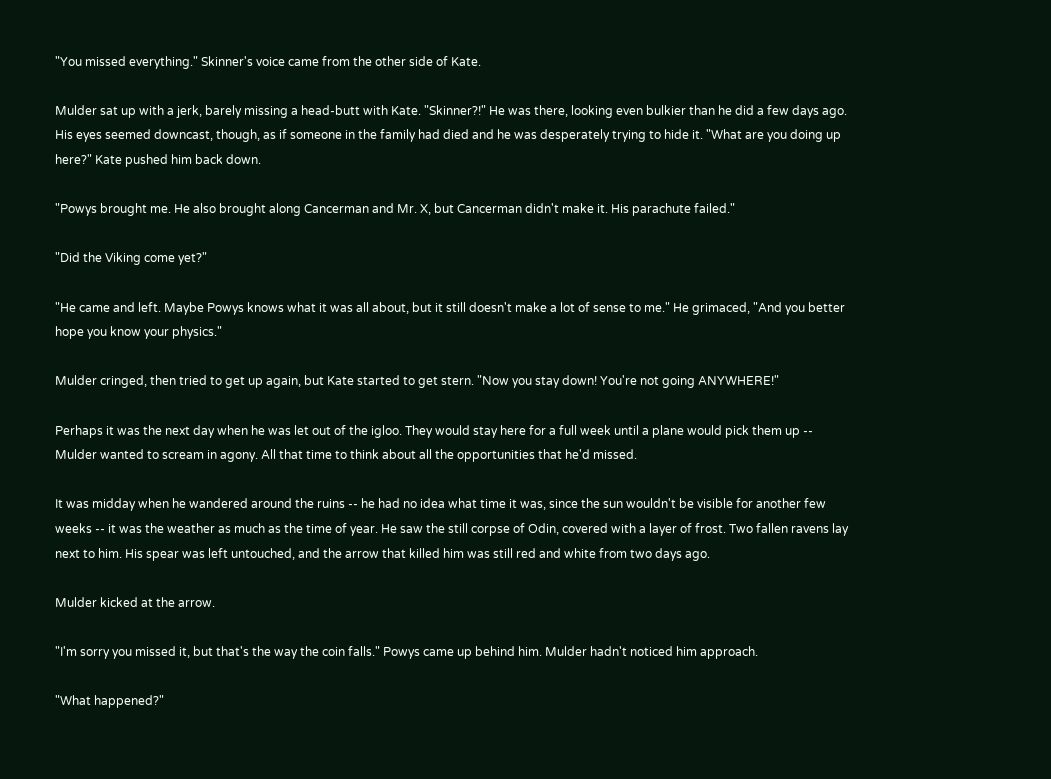"You missed everything." Skinner's voice came from the other side of Kate.

Mulder sat up with a jerk, barely missing a head-butt with Kate. "Skinner?!" He was there, looking even bulkier than he did a few days ago. His eyes seemed downcast, though, as if someone in the family had died and he was desperately trying to hide it. "What are you doing up here?" Kate pushed him back down.

"Powys brought me. He also brought along Cancerman and Mr. X, but Cancerman didn't make it. His parachute failed."

"Did the Viking come yet?"

"He came and left. Maybe Powys knows what it was all about, but it still doesn't make a lot of sense to me." He grimaced, "And you better hope you know your physics."

Mulder cringed, then tried to get up again, but Kate started to get stern. "Now you stay down! You're not going ANYWHERE!"

Perhaps it was the next day when he was let out of the igloo. They would stay here for a full week until a plane would pick them up -- Mulder wanted to scream in agony. All that time to think about all the opportunities that he'd missed.

It was midday when he wandered around the ruins -- he had no idea what time it was, since the sun wouldn't be visible for another few weeks -- it was the weather as much as the time of year. He saw the still corpse of Odin, covered with a layer of frost. Two fallen ravens lay next to him. His spear was left untouched, and the arrow that killed him was still red and white from two days ago.

Mulder kicked at the arrow.

"I'm sorry you missed it, but that's the way the coin falls." Powys came up behind him. Mulder hadn't noticed him approach.

"What happened?"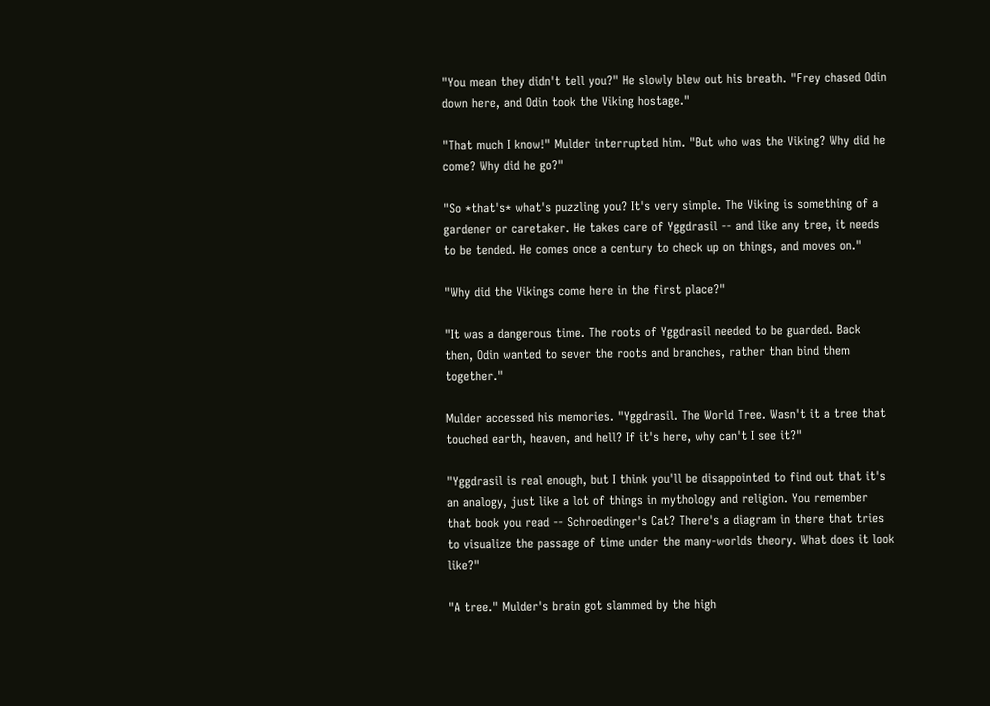"You mean they didn't tell you?" He slowly blew out his breath. "Frey chased Odin down here, and Odin took the Viking hostage."

"That much I know!" Mulder interrupted him. "But who was the Viking? Why did he come? Why did he go?"

"So *that's* what's puzzling you? It's very simple. The Viking is something of a gardener or caretaker. He takes care of Yggdrasil -- and like any tree, it needs to be tended. He comes once a century to check up on things, and moves on."

"Why did the Vikings come here in the first place?"

"It was a dangerous time. The roots of Yggdrasil needed to be guarded. Back then, Odin wanted to sever the roots and branches, rather than bind them together."

Mulder accessed his memories. "Yggdrasil. The World Tree. Wasn't it a tree that touched earth, heaven, and hell? If it's here, why can't I see it?"

"Yggdrasil is real enough, but I think you'll be disappointed to find out that it's an analogy, just like a lot of things in mythology and religion. You remember that book you read -- Schroedinger's Cat? There's a diagram in there that tries to visualize the passage of time under the many-worlds theory. What does it look like?"

"A tree." Mulder's brain got slammed by the high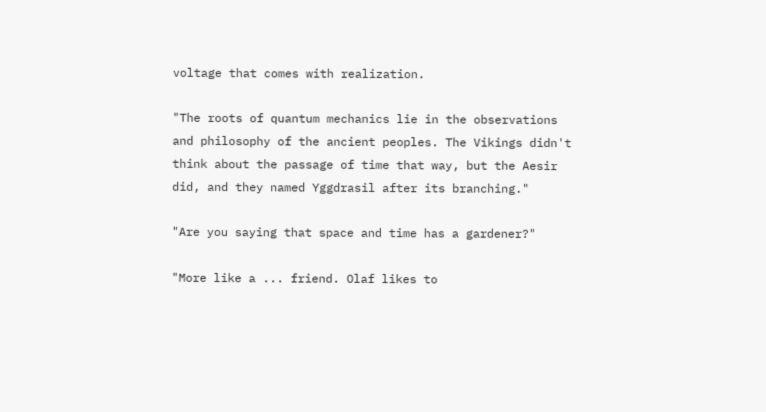voltage that comes with realization.

"The roots of quantum mechanics lie in the observations and philosophy of the ancient peoples. The Vikings didn't think about the passage of time that way, but the Aesir did, and they named Yggdrasil after its branching."

"Are you saying that space and time has a gardener?"

"More like a ... friend. Olaf likes to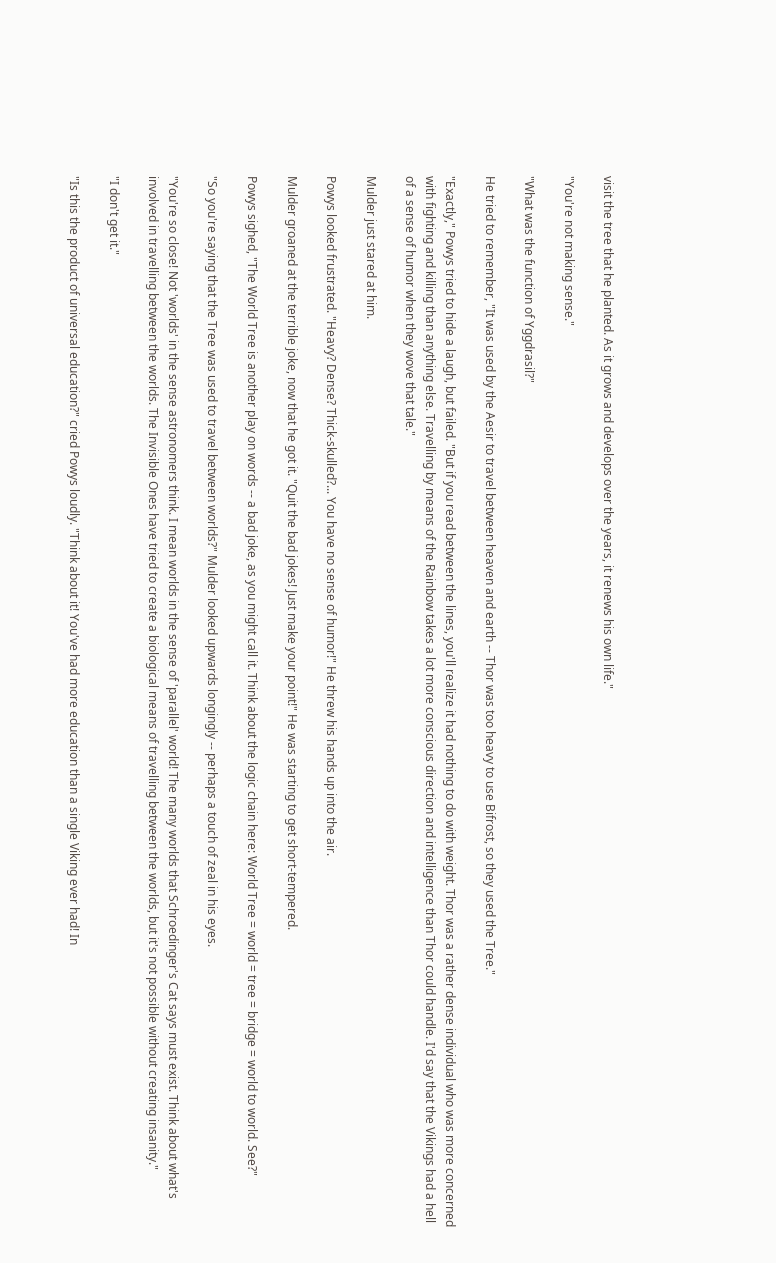visit the tree that he planted. As it grows and develops over the years, it renews his own life."

"You're not making sense."

"What was the function of Yggdrasil?"

He tried to remember, "It was used by the Aesir to travel between heaven and earth -- Thor was too heavy to use Bifrost, so they used the Tree."

"Exactly," Powys tried to hide a laugh, but failed. "But if you read between the lines, you'll realize it had nothing to do with weight. Thor was a rather dense individual who was more concerned with fighting and killing than anything else. Travelling by means of the Rainbow takes a lot more conscious direction and intelligence than Thor could handle. I'd say that the Vikings had a hell of a sense of humor when they wove that tale."

Mulder just stared at him.

Powys looked frustrated. "Heavy? Dense? Thick-skulled?... You have no sense of humor!" He threw his hands up into the air.

Mulder groaned at the terrible joke, now that he got it. "Quit the bad jokes! Just make your point!" He was starting to get short-tempered.

Powys sighed, "The World Tree is another play on words -- a bad joke, as you might call it. Think about the logic chain here: World Tree = world = tree = bridge = world to world. See?"

"So you're saying that the Tree was used to travel between worlds?" Mulder looked upwards longingly -- perhaps a touch of zeal in his eyes.

"You're so close! Not 'worlds' in the sense astronomers think. I mean worlds in the sense of 'parallel' world! The many worlds that Schroedinger's Cat says must exist. Think about what's involved in travelling between the worlds. The Invisible Ones have tried to create a biological means of travelling between the worlds, but it's not possible without creating insanity."

"I don't get it."

"Is this the product of universal education?" cried Powys loudly. "Think about it! You've had more education than a single Viking ever had! In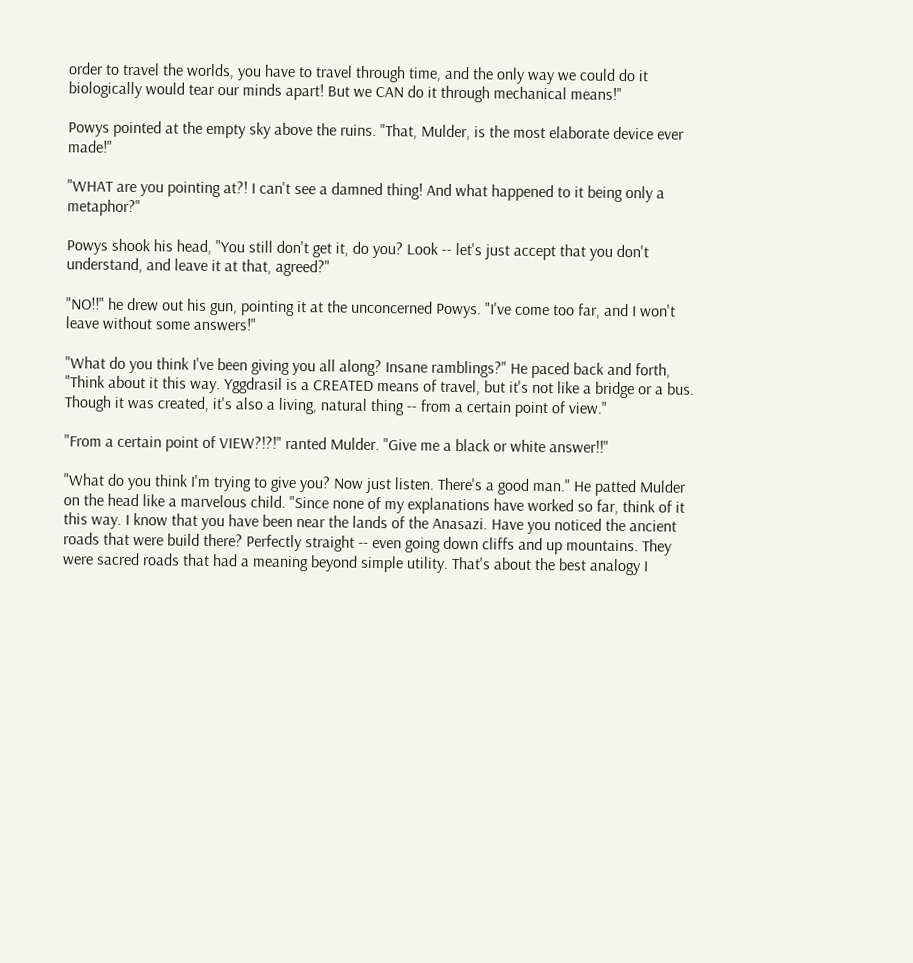order to travel the worlds, you have to travel through time, and the only way we could do it biologically would tear our minds apart! But we CAN do it through mechanical means!"

Powys pointed at the empty sky above the ruins. "That, Mulder, is the most elaborate device ever made!"

"WHAT are you pointing at?! I can't see a damned thing! And what happened to it being only a metaphor?"

Powys shook his head, "You still don't get it, do you? Look -- let's just accept that you don't understand, and leave it at that, agreed?"

"NO!!" he drew out his gun, pointing it at the unconcerned Powys. "I've come too far, and I won't leave without some answers!"

"What do you think I've been giving you all along? Insane ramblings?" He paced back and forth, "Think about it this way. Yggdrasil is a CREATED means of travel, but it's not like a bridge or a bus. Though it was created, it's also a living, natural thing -- from a certain point of view."

"From a certain point of VIEW?!?!" ranted Mulder. "Give me a black or white answer!!"

"What do you think I'm trying to give you? Now just listen. There's a good man." He patted Mulder on the head like a marvelous child. "Since none of my explanations have worked so far, think of it this way. I know that you have been near the lands of the Anasazi. Have you noticed the ancient roads that were build there? Perfectly straight -- even going down cliffs and up mountains. They were sacred roads that had a meaning beyond simple utility. That's about the best analogy I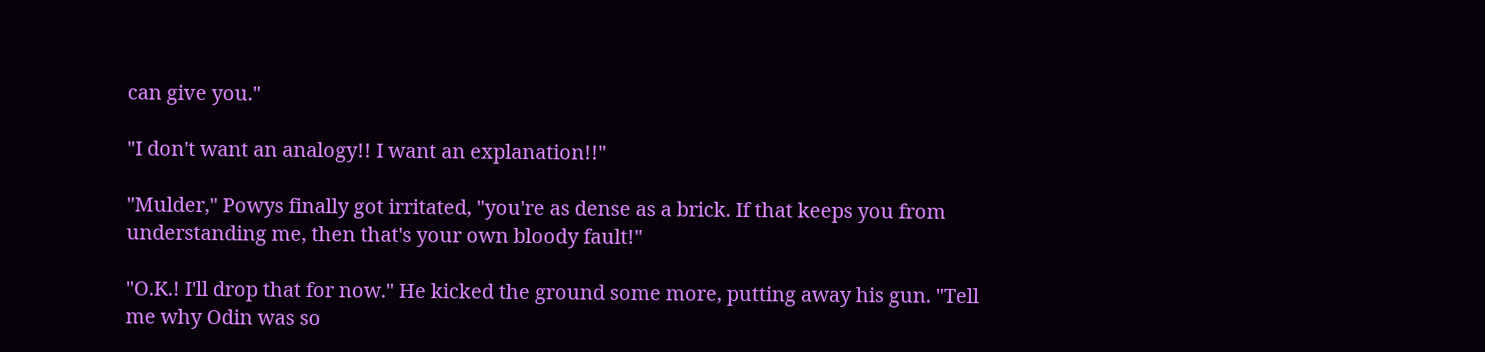can give you."

"I don't want an analogy!! I want an explanation!!"

"Mulder," Powys finally got irritated, "you're as dense as a brick. If that keeps you from understanding me, then that's your own bloody fault!"

"O.K.! I'll drop that for now." He kicked the ground some more, putting away his gun. "Tell me why Odin was so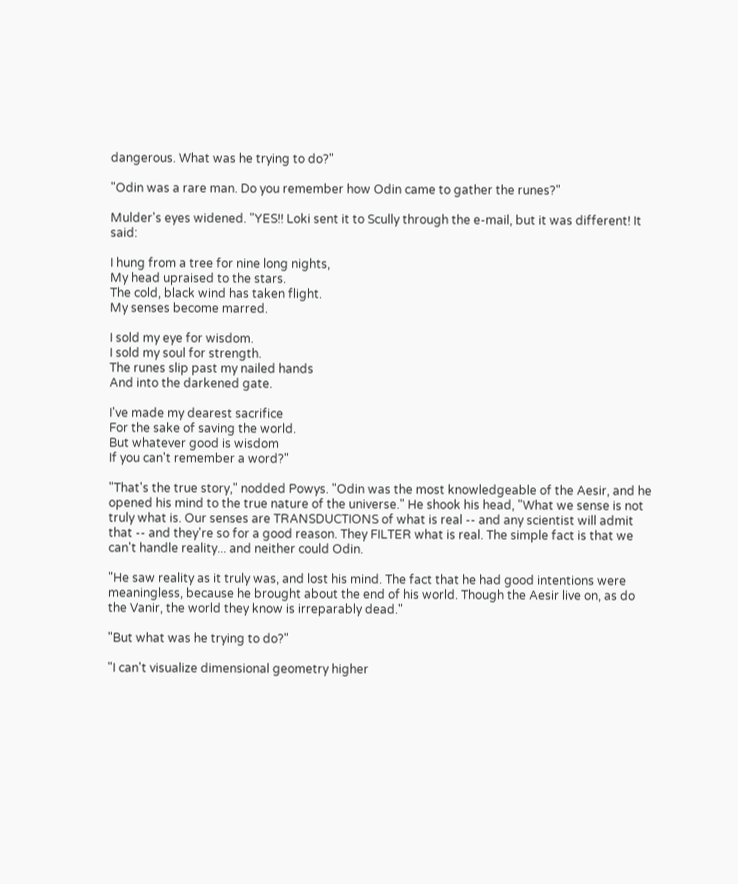dangerous. What was he trying to do?"

"Odin was a rare man. Do you remember how Odin came to gather the runes?"

Mulder's eyes widened. "YES!! Loki sent it to Scully through the e-mail, but it was different! It said:

I hung from a tree for nine long nights,
My head upraised to the stars.
The cold, black wind has taken flight.
My senses become marred.

I sold my eye for wisdom.
I sold my soul for strength.
The runes slip past my nailed hands
And into the darkened gate.

I've made my dearest sacrifice
For the sake of saving the world.
But whatever good is wisdom
If you can't remember a word?"

"That's the true story," nodded Powys. "Odin was the most knowledgeable of the Aesir, and he opened his mind to the true nature of the universe." He shook his head, "What we sense is not truly what is. Our senses are TRANSDUCTIONS of what is real -- and any scientist will admit that -- and they're so for a good reason. They FILTER what is real. The simple fact is that we can't handle reality... and neither could Odin.

"He saw reality as it truly was, and lost his mind. The fact that he had good intentions were meaningless, because he brought about the end of his world. Though the Aesir live on, as do the Vanir, the world they know is irreparably dead."

"But what was he trying to do?"

"I can't visualize dimensional geometry higher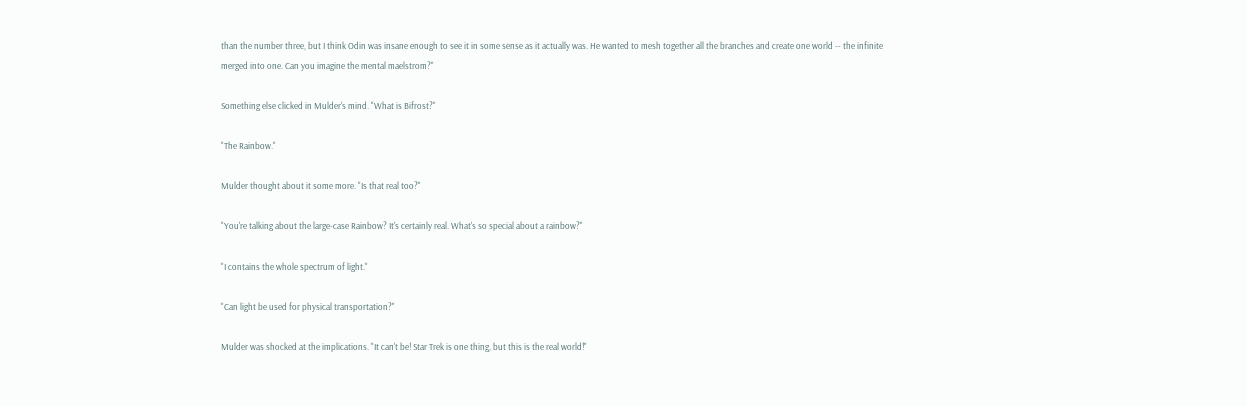than the number three, but I think Odin was insane enough to see it in some sense as it actually was. He wanted to mesh together all the branches and create one world -- the infinite merged into one. Can you imagine the mental maelstrom?"

Something else clicked in Mulder's mind. "What is Bifrost?"

"The Rainbow."

Mulder thought about it some more. "Is that real too?"

"You're talking about the large-case Rainbow? It's certainly real. What's so special about a rainbow?"

"I contains the whole spectrum of light."

"Can light be used for physical transportation?"

Mulder was shocked at the implications. "It can't be! Star Trek is one thing, but this is the real world!"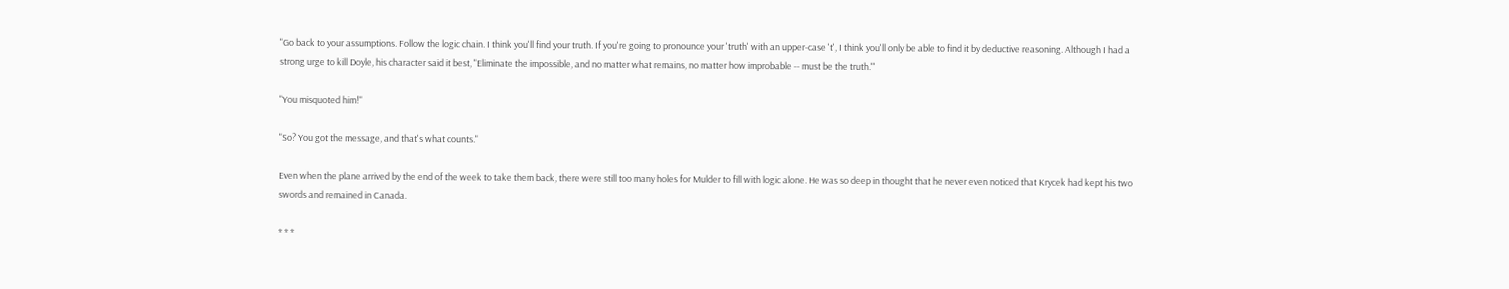"Go back to your assumptions. Follow the logic chain. I think you'll find your truth. If you're going to pronounce your 'truth' with an upper-case 't', I think you'll only be able to find it by deductive reasoning. Although I had a strong urge to kill Doyle, his character said it best, "Eliminate the impossible, and no matter what remains, no matter how improbable -- must be the truth."'

"You misquoted him!"

"So? You got the message, and that's what counts."

Even when the plane arrived by the end of the week to take them back, there were still too many holes for Mulder to fill with logic alone. He was so deep in thought that he never even noticed that Krycek had kept his two swords and remained in Canada.

* * *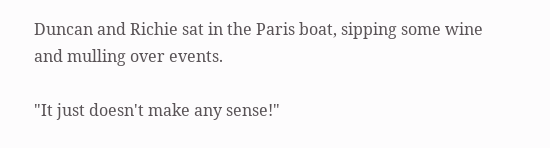Duncan and Richie sat in the Paris boat, sipping some wine and mulling over events.

"It just doesn't make any sense!"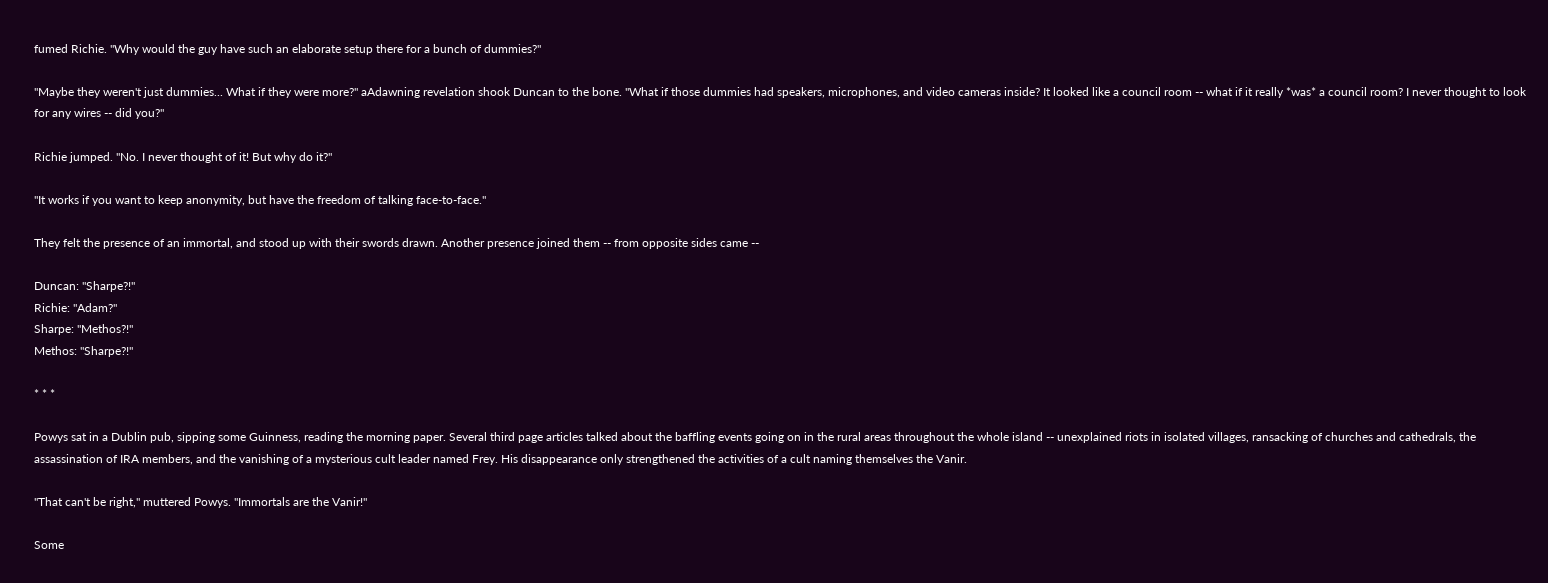fumed Richie. "Why would the guy have such an elaborate setup there for a bunch of dummies?"

"Maybe they weren't just dummies... What if they were more?" aAdawning revelation shook Duncan to the bone. "What if those dummies had speakers, microphones, and video cameras inside? It looked like a council room -- what if it really *was* a council room? I never thought to look for any wires -- did you?"

Richie jumped. "No. I never thought of it! But why do it?"

"It works if you want to keep anonymity, but have the freedom of talking face-to-face."

They felt the presence of an immortal, and stood up with their swords drawn. Another presence joined them -- from opposite sides came --

Duncan: "Sharpe?!"
Richie: "Adam?"
Sharpe: "Methos?!"
Methos: "Sharpe?!"

* * *

Powys sat in a Dublin pub, sipping some Guinness, reading the morning paper. Several third page articles talked about the baffling events going on in the rural areas throughout the whole island -- unexplained riots in isolated villages, ransacking of churches and cathedrals, the assassination of IRA members, and the vanishing of a mysterious cult leader named Frey. His disappearance only strengthened the activities of a cult naming themselves the Vanir.

"That can't be right," muttered Powys. "Immortals are the Vanir!"

Some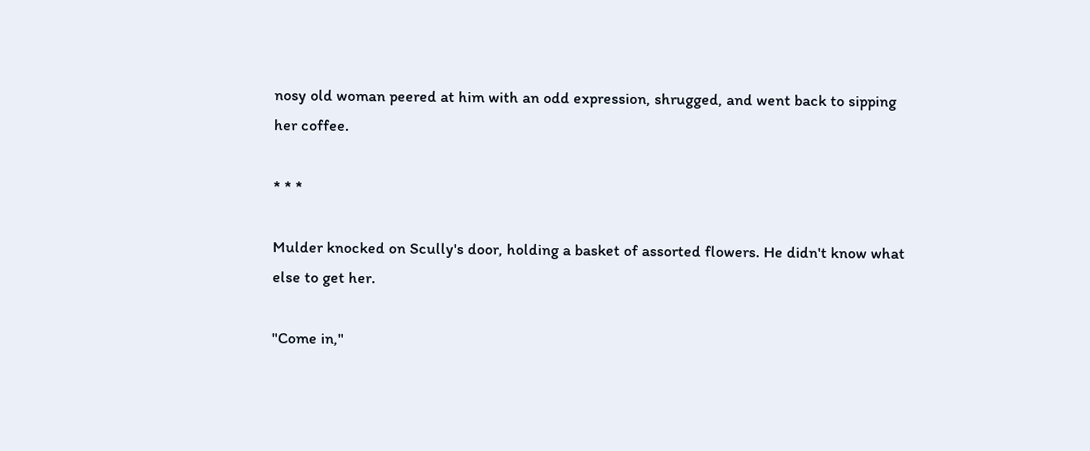nosy old woman peered at him with an odd expression, shrugged, and went back to sipping her coffee.

* * *

Mulder knocked on Scully's door, holding a basket of assorted flowers. He didn't know what else to get her.

"Come in,"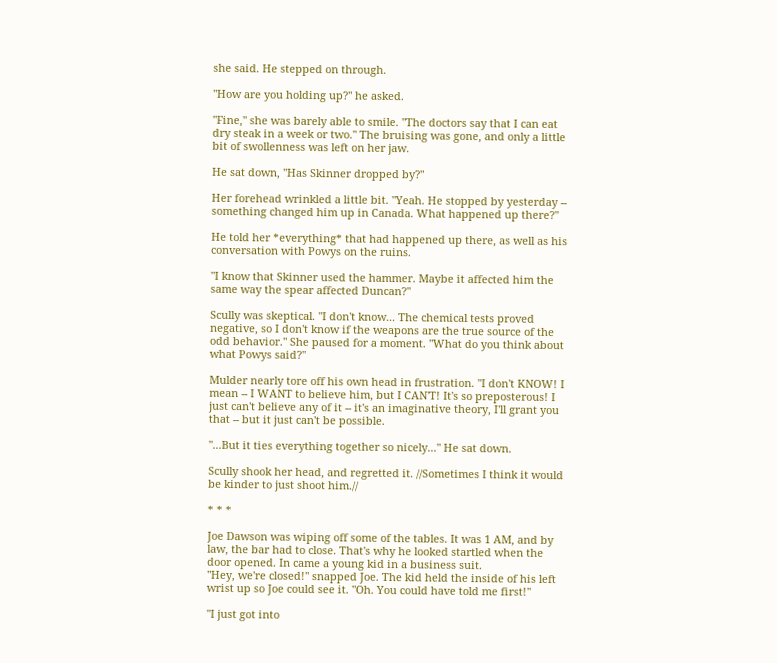she said. He stepped on through.

"How are you holding up?" he asked.

"Fine," she was barely able to smile. "The doctors say that I can eat dry steak in a week or two." The bruising was gone, and only a little bit of swollenness was left on her jaw.

He sat down, "Has Skinner dropped by?"

Her forehead wrinkled a little bit. "Yeah. He stopped by yesterday -- something changed him up in Canada. What happened up there?"

He told her *everything* that had happened up there, as well as his conversation with Powys on the ruins.

"I know that Skinner used the hammer. Maybe it affected him the same way the spear affected Duncan?"

Scully was skeptical. "I don't know... The chemical tests proved negative, so I don't know if the weapons are the true source of the odd behavior." She paused for a moment. "What do you think about what Powys said?"

Mulder nearly tore off his own head in frustration. "I don't KNOW! I mean -- I WANT to believe him, but I CAN'T! It's so preposterous! I just can't believe any of it -- it's an imaginative theory, I'll grant you that -- but it just can't be possible.

"...But it ties everything together so nicely..." He sat down.

Scully shook her head, and regretted it. //Sometimes I think it would be kinder to just shoot him.//

* * *

Joe Dawson was wiping off some of the tables. It was 1 AM, and by law, the bar had to close. That's why he looked startled when the door opened. In came a young kid in a business suit.
"Hey, we're closed!" snapped Joe. The kid held the inside of his left wrist up so Joe could see it. "Oh. You could have told me first!"

"I just got into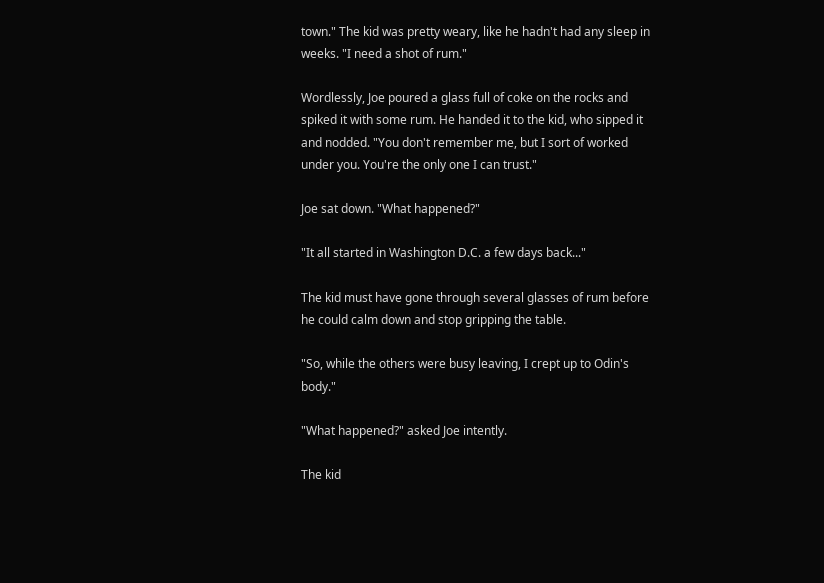town." The kid was pretty weary, like he hadn't had any sleep in weeks. "I need a shot of rum."

Wordlessly, Joe poured a glass full of coke on the rocks and spiked it with some rum. He handed it to the kid, who sipped it and nodded. "You don't remember me, but I sort of worked under you. You're the only one I can trust."

Joe sat down. "What happened?"

"It all started in Washington D.C. a few days back..."

The kid must have gone through several glasses of rum before he could calm down and stop gripping the table.

"So, while the others were busy leaving, I crept up to Odin's body."

"What happened?" asked Joe intently.

The kid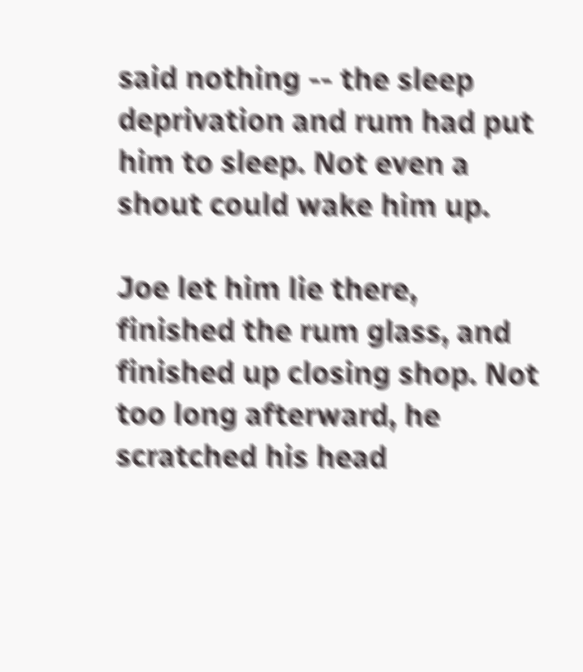said nothing -- the sleep deprivation and rum had put him to sleep. Not even a shout could wake him up.

Joe let him lie there, finished the rum glass, and finished up closing shop. Not too long afterward, he scratched his head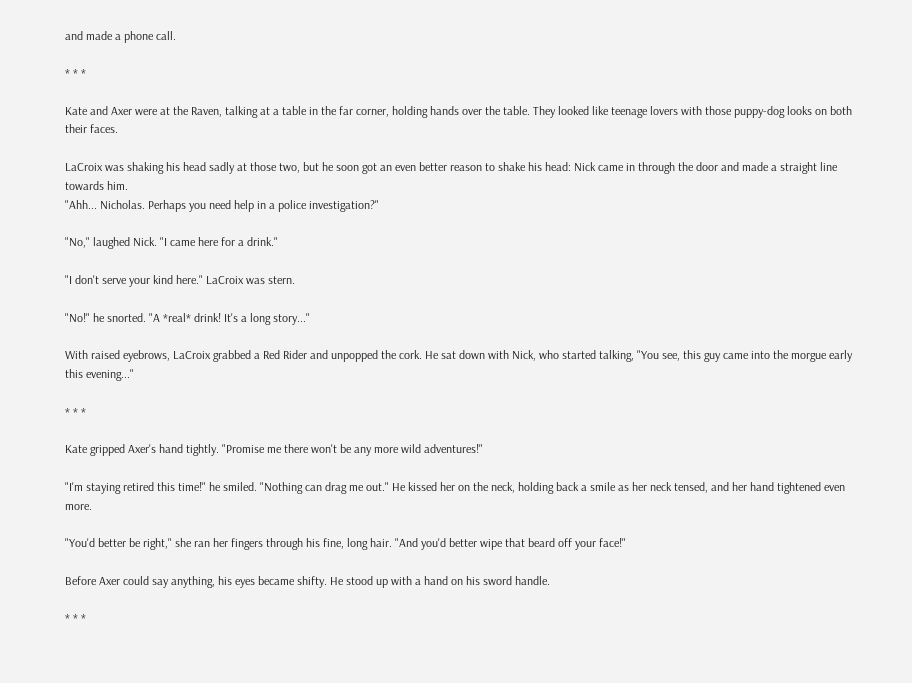and made a phone call.

* * *

Kate and Axer were at the Raven, talking at a table in the far corner, holding hands over the table. They looked like teenage lovers with those puppy-dog looks on both their faces.

LaCroix was shaking his head sadly at those two, but he soon got an even better reason to shake his head: Nick came in through the door and made a straight line towards him.
"Ahh... Nicholas. Perhaps you need help in a police investigation?"

"No," laughed Nick. "I came here for a drink."

"I don't serve your kind here." LaCroix was stern.

"No!" he snorted. "A *real* drink! It's a long story..."

With raised eyebrows, LaCroix grabbed a Red Rider and unpopped the cork. He sat down with Nick, who started talking, "You see, this guy came into the morgue early this evening..."

* * *

Kate gripped Axer's hand tightly. "Promise me there won't be any more wild adventures!"

"I'm staying retired this time!" he smiled. "Nothing can drag me out." He kissed her on the neck, holding back a smile as her neck tensed, and her hand tightened even more.

"You'd better be right," she ran her fingers through his fine, long hair. "And you'd better wipe that beard off your face!"

Before Axer could say anything, his eyes became shifty. He stood up with a hand on his sword handle.

* * *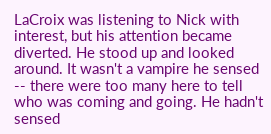LaCroix was listening to Nick with interest, but his attention became diverted. He stood up and looked around. It wasn't a vampire he sensed -- there were too many here to tell who was coming and going. He hadn't sensed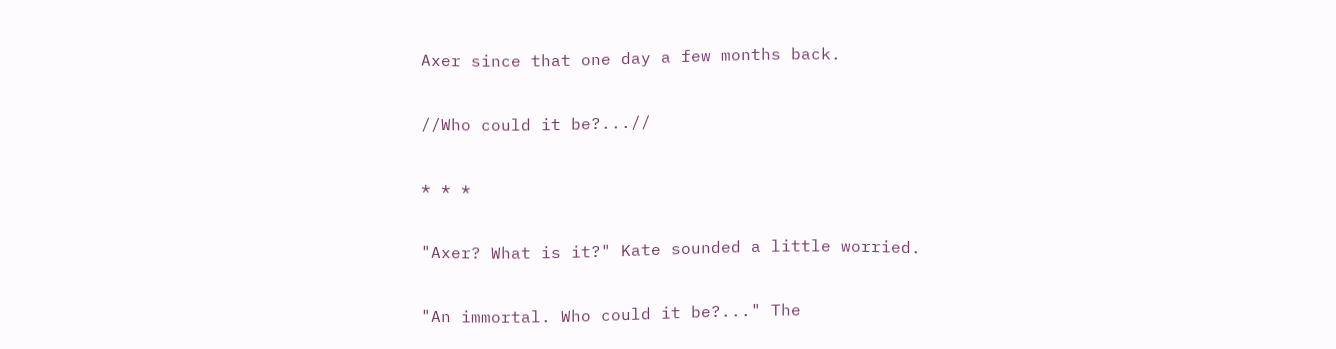Axer since that one day a few months back.

//Who could it be?...//

* * *

"Axer? What is it?" Kate sounded a little worried.

"An immortal. Who could it be?..." The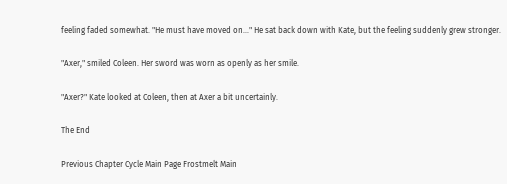feeling faded somewhat. "He must have moved on..." He sat back down with Kate, but the feeling suddenly grew stronger.

"Axer," smiled Coleen. Her sword was worn as openly as her smile.

"Axer?" Kate looked at Coleen, then at Axer a bit uncertainly.

The End

Previous Chapter Cycle Main Page Frostmelt Main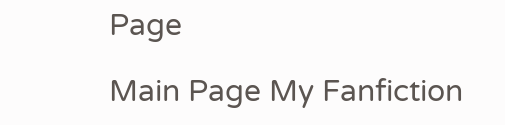Page

Main Page My Fanfiction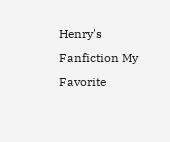Henry's Fanfiction My Favorite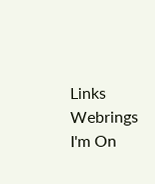Links Webrings I'm On